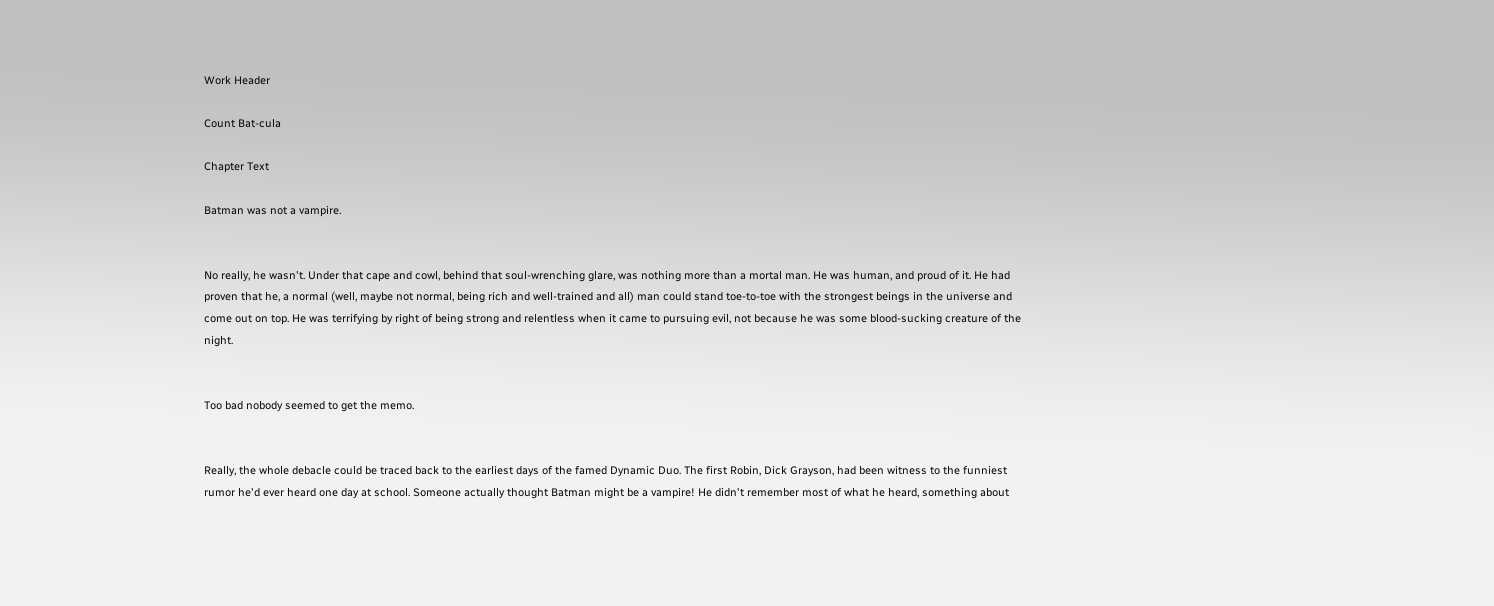Work Header

Count Bat-cula

Chapter Text

Batman was not a vampire.


No really, he wasn't. Under that cape and cowl, behind that soul-wrenching glare, was nothing more than a mortal man. He was human, and proud of it. He had proven that he, a normal (well, maybe not normal, being rich and well-trained and all) man could stand toe-to-toe with the strongest beings in the universe and come out on top. He was terrifying by right of being strong and relentless when it came to pursuing evil, not because he was some blood-sucking creature of the night.


Too bad nobody seemed to get the memo.


Really, the whole debacle could be traced back to the earliest days of the famed Dynamic Duo. The first Robin, Dick Grayson, had been witness to the funniest rumor he'd ever heard one day at school. Someone actually thought Batman might be a vampire! He didn't remember most of what he heard, something about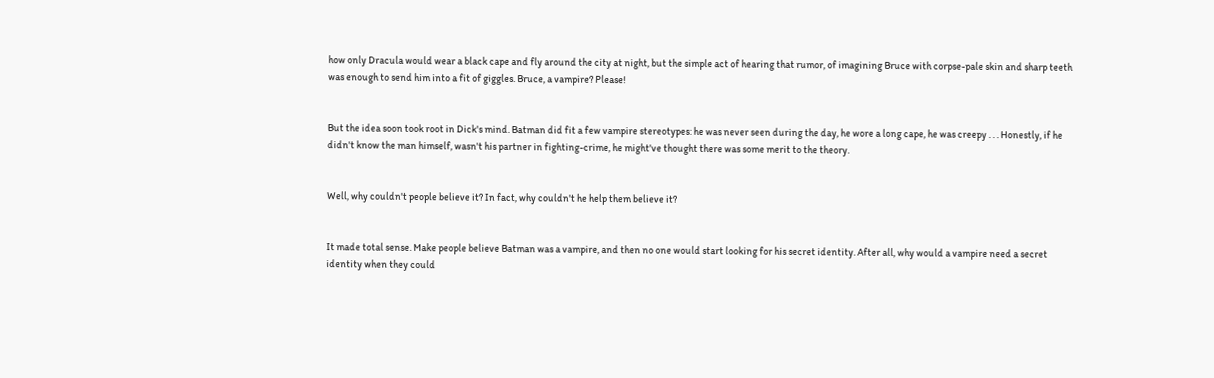how only Dracula would wear a black cape and fly around the city at night, but the simple act of hearing that rumor, of imagining Bruce with corpse-pale skin and sharp teeth was enough to send him into a fit of giggles. Bruce, a vampire? Please!


But the idea soon took root in Dick's mind. Batman did fit a few vampire stereotypes: he was never seen during the day, he wore a long cape, he was creepy . . . Honestly, if he didn't know the man himself, wasn't his partner in fighting-crime, he might've thought there was some merit to the theory.


Well, why couldn't people believe it? In fact, why couldn't he help them believe it?


It made total sense. Make people believe Batman was a vampire, and then no one would start looking for his secret identity. After all, why would a vampire need a secret identity when they could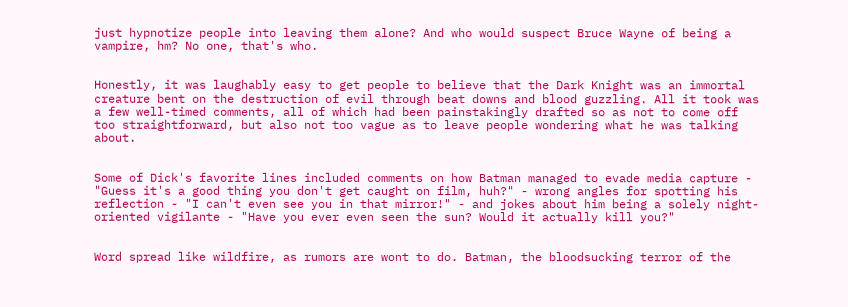just hypnotize people into leaving them alone? And who would suspect Bruce Wayne of being a vampire, hm? No one, that's who.


Honestly, it was laughably easy to get people to believe that the Dark Knight was an immortal creature bent on the destruction of evil through beat downs and blood guzzling. All it took was a few well-timed comments, all of which had been painstakingly drafted so as not to come off too straightforward, but also not too vague as to leave people wondering what he was talking about.


Some of Dick's favorite lines included comments on how Batman managed to evade media capture - "Guess it's a good thing you don't get caught on film, huh?" - wrong angles for spotting his reflection - "I can't even see you in that mirror!" - and jokes about him being a solely night-oriented vigilante - "Have you ever even seen the sun? Would it actually kill you?"


Word spread like wildfire, as rumors are wont to do. Batman, the bloodsucking terror of the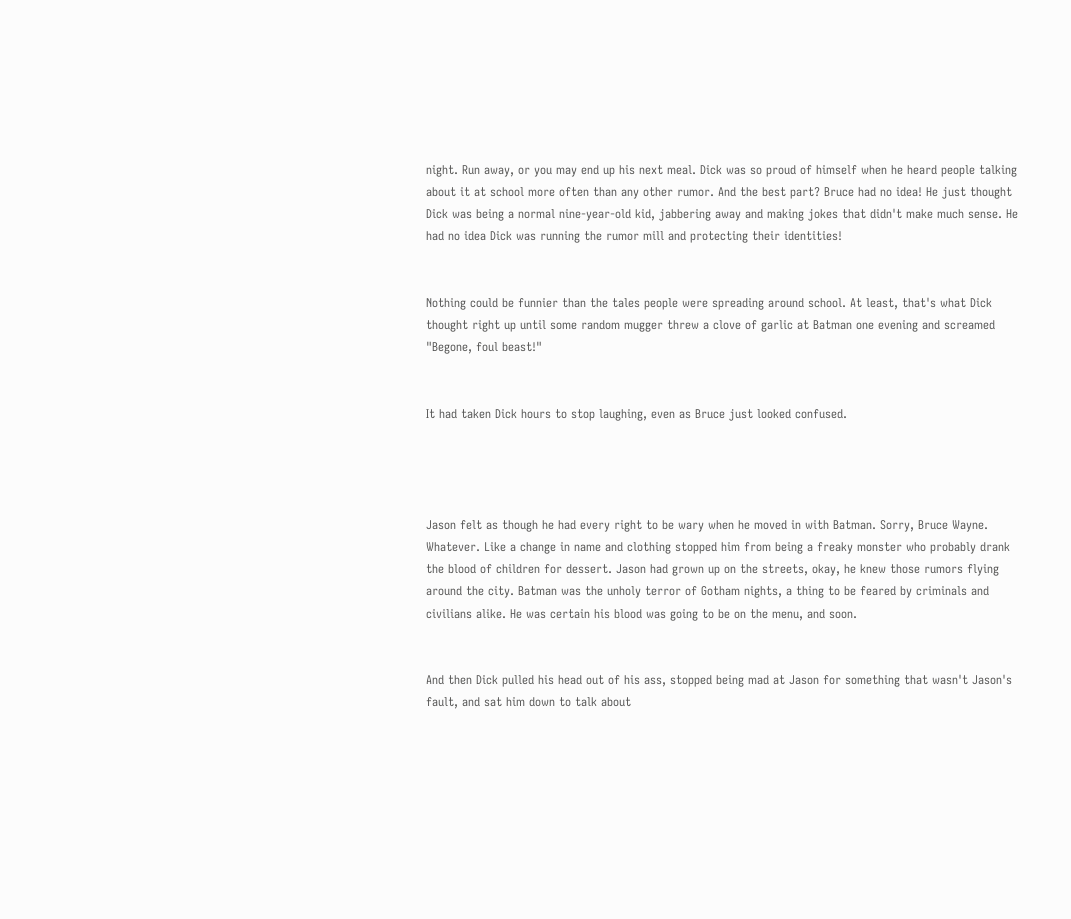night. Run away, or you may end up his next meal. Dick was so proud of himself when he heard people talking about it at school more often than any other rumor. And the best part? Bruce had no idea! He just thought Dick was being a normal nine-year-old kid, jabbering away and making jokes that didn't make much sense. He had no idea Dick was running the rumor mill and protecting their identities!


Nothing could be funnier than the tales people were spreading around school. At least, that's what Dick thought right up until some random mugger threw a clove of garlic at Batman one evening and screamed "Begone, foul beast!"


It had taken Dick hours to stop laughing, even as Bruce just looked confused.




Jason felt as though he had every right to be wary when he moved in with Batman. Sorry, Bruce Wayne. Whatever. Like a change in name and clothing stopped him from being a freaky monster who probably drank the blood of children for dessert. Jason had grown up on the streets, okay, he knew those rumors flying around the city. Batman was the unholy terror of Gotham nights, a thing to be feared by criminals and civilians alike. He was certain his blood was going to be on the menu, and soon.


And then Dick pulled his head out of his ass, stopped being mad at Jason for something that wasn't Jason's fault, and sat him down to talk about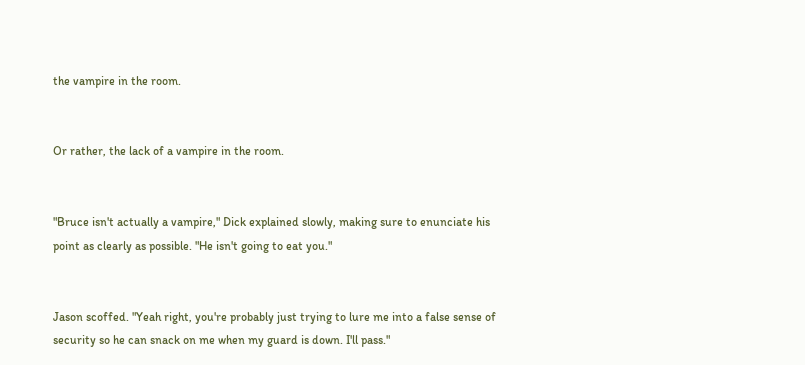the vampire in the room.


Or rather, the lack of a vampire in the room.


"Bruce isn't actually a vampire," Dick explained slowly, making sure to enunciate his point as clearly as possible. "He isn't going to eat you."


Jason scoffed. "Yeah right, you're probably just trying to lure me into a false sense of security so he can snack on me when my guard is down. I'll pass."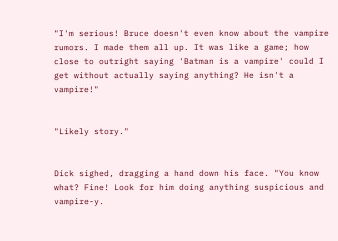"I'm serious! Bruce doesn't even know about the vampire rumors. I made them all up. It was like a game; how close to outright saying 'Batman is a vampire' could I get without actually saying anything? He isn't a vampire!"


"Likely story."


Dick sighed, dragging a hand down his face. "You know what? Fine! Look for him doing anything suspicious and vampire-y.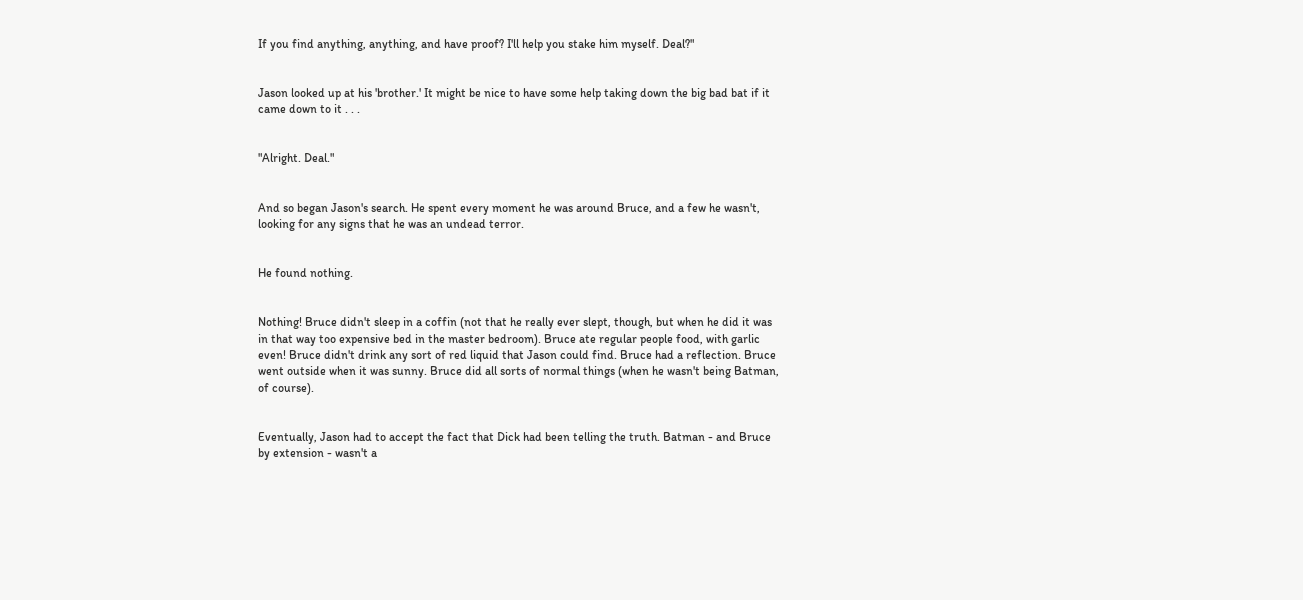If you find anything, anything, and have proof? I'll help you stake him myself. Deal?"


Jason looked up at his 'brother.' It might be nice to have some help taking down the big bad bat if it came down to it . . .


"Alright. Deal."


And so began Jason's search. He spent every moment he was around Bruce, and a few he wasn't, looking for any signs that he was an undead terror.


He found nothing.


Nothing! Bruce didn't sleep in a coffin (not that he really ever slept, though, but when he did it was in that way too expensive bed in the master bedroom). Bruce ate regular people food, with garlic even! Bruce didn't drink any sort of red liquid that Jason could find. Bruce had a reflection. Bruce went outside when it was sunny. Bruce did all sorts of normal things (when he wasn't being Batman, of course).


Eventually, Jason had to accept the fact that Dick had been telling the truth. Batman - and Bruce by extension - wasn't a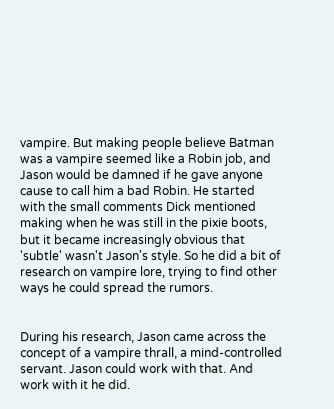vampire. But making people believe Batman was a vampire seemed like a Robin job, and Jason would be damned if he gave anyone cause to call him a bad Robin. He started with the small comments Dick mentioned making when he was still in the pixie boots, but it became increasingly obvious that 'subtle' wasn't Jason's style. So he did a bit of research on vampire lore, trying to find other ways he could spread the rumors.


During his research, Jason came across the concept of a vampire thrall, a mind-controlled servant. Jason could work with that. And work with it he did.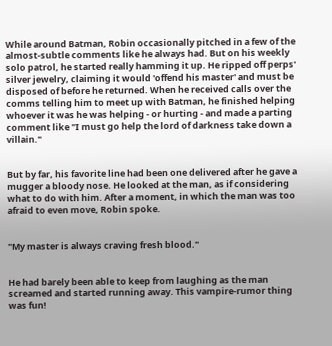While around Batman, Robin occasionally pitched in a few of the almost-subtle comments like he always had. But on his weekly solo patrol, he started really hamming it up. He ripped off perps' silver jewelry, claiming it would 'offend his master' and must be disposed of before he returned. When he received calls over the comms telling him to meet up with Batman, he finished helping whoever it was he was helping - or hurting - and made a parting comment like "I must go help the lord of darkness take down a villain."


But by far, his favorite line had been one delivered after he gave a mugger a bloody nose. He looked at the man, as if considering what to do with him. After a moment, in which the man was too afraid to even move, Robin spoke.


"My master is always craving fresh blood."


He had barely been able to keep from laughing as the man screamed and started running away. This vampire-rumor thing was fun!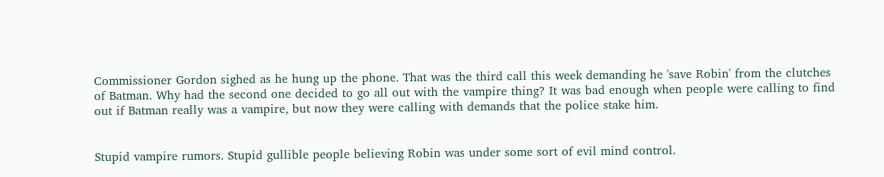Commissioner Gordon sighed as he hung up the phone. That was the third call this week demanding he 'save Robin' from the clutches of Batman. Why had the second one decided to go all out with the vampire thing? It was bad enough when people were calling to find out if Batman really was a vampire, but now they were calling with demands that the police stake him.


Stupid vampire rumors. Stupid gullible people believing Robin was under some sort of evil mind control.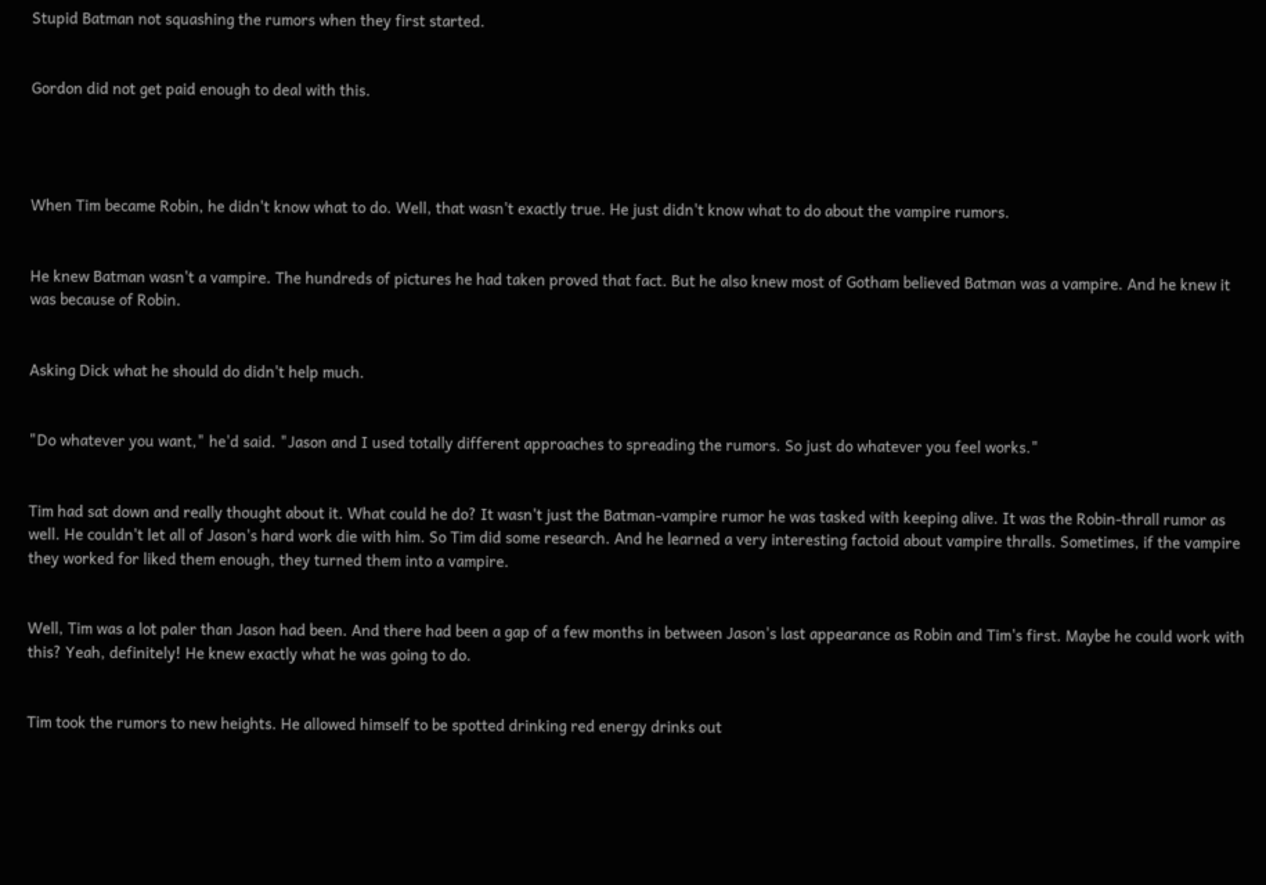Stupid Batman not squashing the rumors when they first started.


Gordon did not get paid enough to deal with this.




When Tim became Robin, he didn't know what to do. Well, that wasn't exactly true. He just didn't know what to do about the vampire rumors.


He knew Batman wasn't a vampire. The hundreds of pictures he had taken proved that fact. But he also knew most of Gotham believed Batman was a vampire. And he knew it was because of Robin.


Asking Dick what he should do didn't help much.


"Do whatever you want," he'd said. "Jason and I used totally different approaches to spreading the rumors. So just do whatever you feel works."


Tim had sat down and really thought about it. What could he do? It wasn't just the Batman-vampire rumor he was tasked with keeping alive. It was the Robin-thrall rumor as well. He couldn't let all of Jason's hard work die with him. So Tim did some research. And he learned a very interesting factoid about vampire thralls. Sometimes, if the vampire they worked for liked them enough, they turned them into a vampire.


Well, Tim was a lot paler than Jason had been. And there had been a gap of a few months in between Jason's last appearance as Robin and Tim's first. Maybe he could work with this? Yeah, definitely! He knew exactly what he was going to do.


Tim took the rumors to new heights. He allowed himself to be spotted drinking red energy drinks out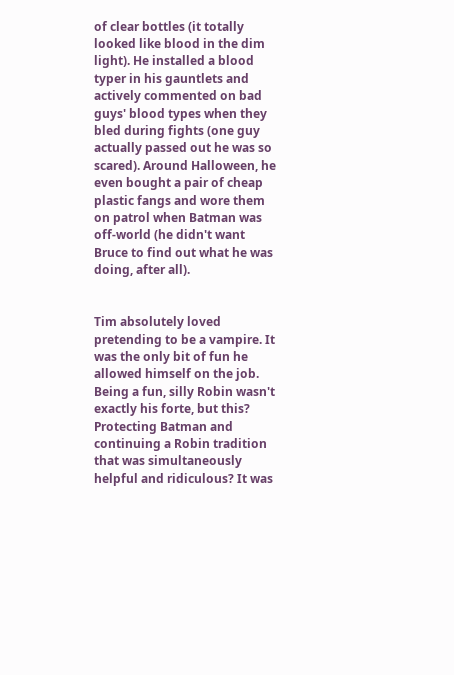of clear bottles (it totally looked like blood in the dim light). He installed a blood typer in his gauntlets and actively commented on bad guys' blood types when they bled during fights (one guy actually passed out he was so scared). Around Halloween, he even bought a pair of cheap plastic fangs and wore them on patrol when Batman was off-world (he didn't want Bruce to find out what he was doing, after all).


Tim absolutely loved pretending to be a vampire. It was the only bit of fun he allowed himself on the job. Being a fun, silly Robin wasn't exactly his forte, but this? Protecting Batman and continuing a Robin tradition that was simultaneously helpful and ridiculous? It was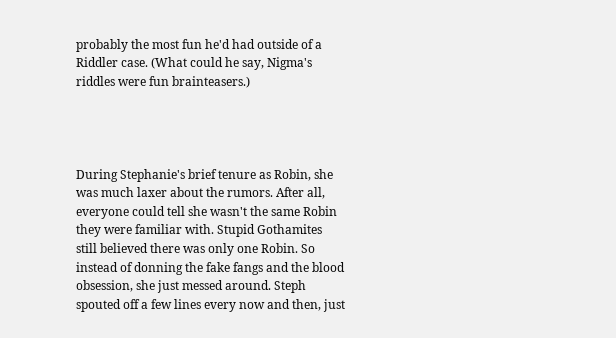probably the most fun he'd had outside of a Riddler case. (What could he say, Nigma's riddles were fun brainteasers.)




During Stephanie's brief tenure as Robin, she was much laxer about the rumors. After all, everyone could tell she wasn't the same Robin they were familiar with. Stupid Gothamites still believed there was only one Robin. So instead of donning the fake fangs and the blood obsession, she just messed around. Steph spouted off a few lines every now and then, just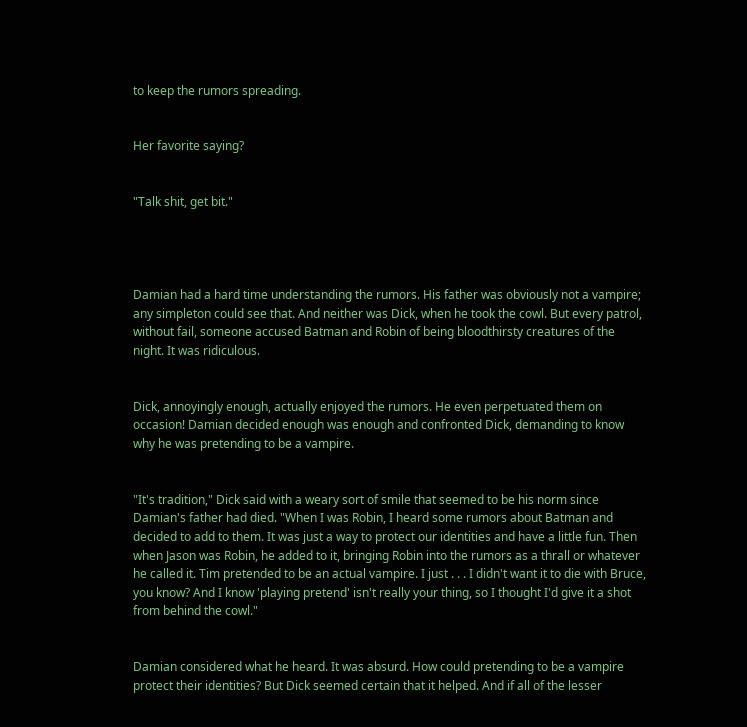to keep the rumors spreading.


Her favorite saying?


"Talk shit, get bit."




Damian had a hard time understanding the rumors. His father was obviously not a vampire; any simpleton could see that. And neither was Dick, when he took the cowl. But every patrol, without fail, someone accused Batman and Robin of being bloodthirsty creatures of the night. It was ridiculous.


Dick, annoyingly enough, actually enjoyed the rumors. He even perpetuated them on occasion! Damian decided enough was enough and confronted Dick, demanding to know why he was pretending to be a vampire.


"It's tradition," Dick said with a weary sort of smile that seemed to be his norm since Damian's father had died. "When I was Robin, I heard some rumors about Batman and decided to add to them. It was just a way to protect our identities and have a little fun. Then when Jason was Robin, he added to it, bringing Robin into the rumors as a thrall or whatever he called it. Tim pretended to be an actual vampire. I just . . . I didn't want it to die with Bruce, you know? And I know 'playing pretend' isn't really your thing, so I thought I'd give it a shot from behind the cowl."


Damian considered what he heard. It was absurd. How could pretending to be a vampire protect their identities? But Dick seemed certain that it helped. And if all of the lesser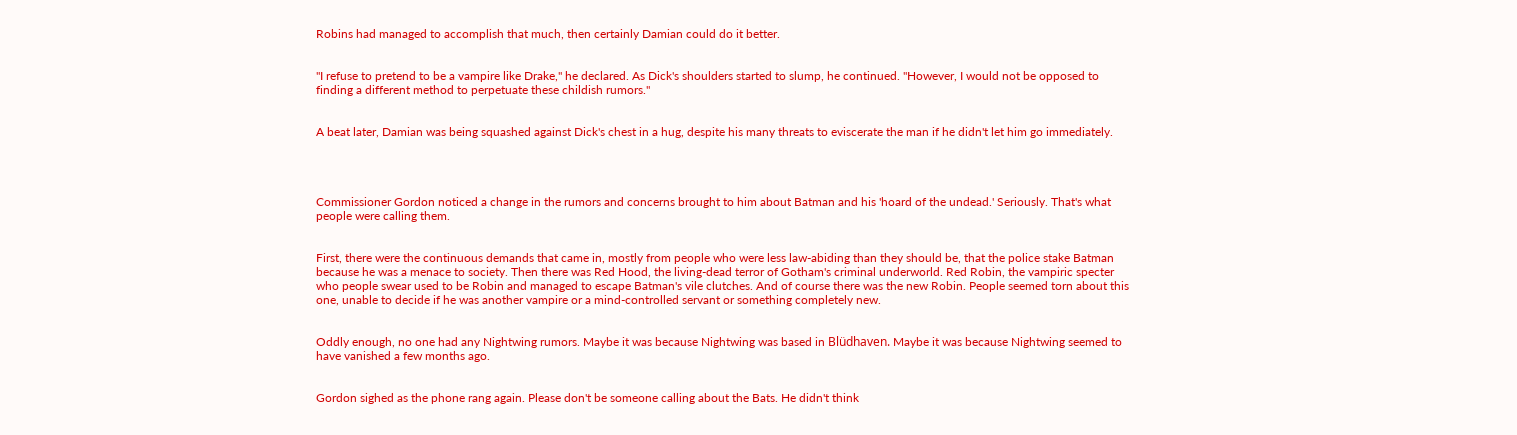Robins had managed to accomplish that much, then certainly Damian could do it better.


"I refuse to pretend to be a vampire like Drake," he declared. As Dick's shoulders started to slump, he continued. "However, I would not be opposed to finding a different method to perpetuate these childish rumors."


A beat later, Damian was being squashed against Dick's chest in a hug, despite his many threats to eviscerate the man if he didn't let him go immediately.




Commissioner Gordon noticed a change in the rumors and concerns brought to him about Batman and his 'hoard of the undead.' Seriously. That's what people were calling them.


First, there were the continuous demands that came in, mostly from people who were less law-abiding than they should be, that the police stake Batman because he was a menace to society. Then there was Red Hood, the living-dead terror of Gotham's criminal underworld. Red Robin, the vampiric specter who people swear used to be Robin and managed to escape Batman's vile clutches. And of course there was the new Robin. People seemed torn about this one, unable to decide if he was another vampire or a mind-controlled servant or something completely new.


Oddly enough, no one had any Nightwing rumors. Maybe it was because Nightwing was based in Blüdhaven. Maybe it was because Nightwing seemed to have vanished a few months ago.


Gordon sighed as the phone rang again. Please don't be someone calling about the Bats. He didn't think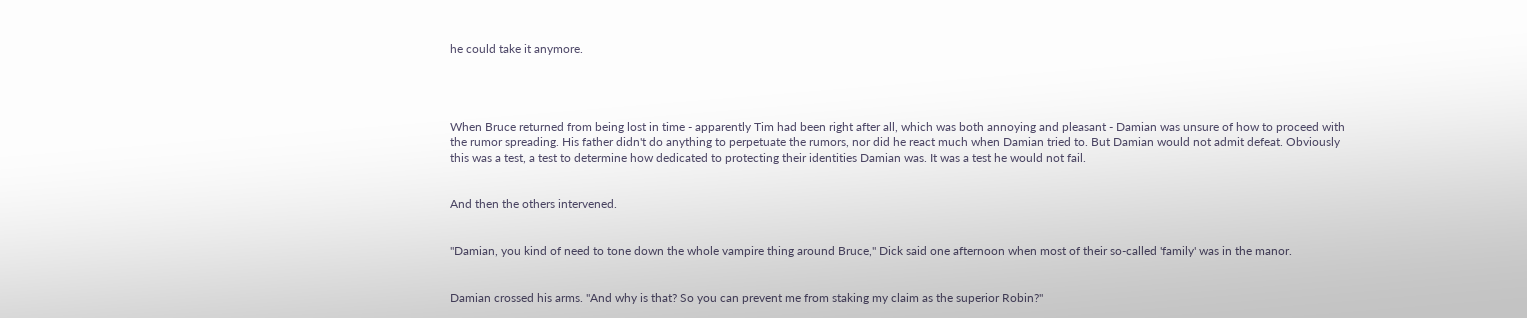he could take it anymore.




When Bruce returned from being lost in time - apparently Tim had been right after all, which was both annoying and pleasant - Damian was unsure of how to proceed with the rumor spreading. His father didn't do anything to perpetuate the rumors, nor did he react much when Damian tried to. But Damian would not admit defeat. Obviously this was a test, a test to determine how dedicated to protecting their identities Damian was. It was a test he would not fail.


And then the others intervened.


"Damian, you kind of need to tone down the whole vampire thing around Bruce," Dick said one afternoon when most of their so-called 'family' was in the manor.


Damian crossed his arms. "And why is that? So you can prevent me from staking my claim as the superior Robin?"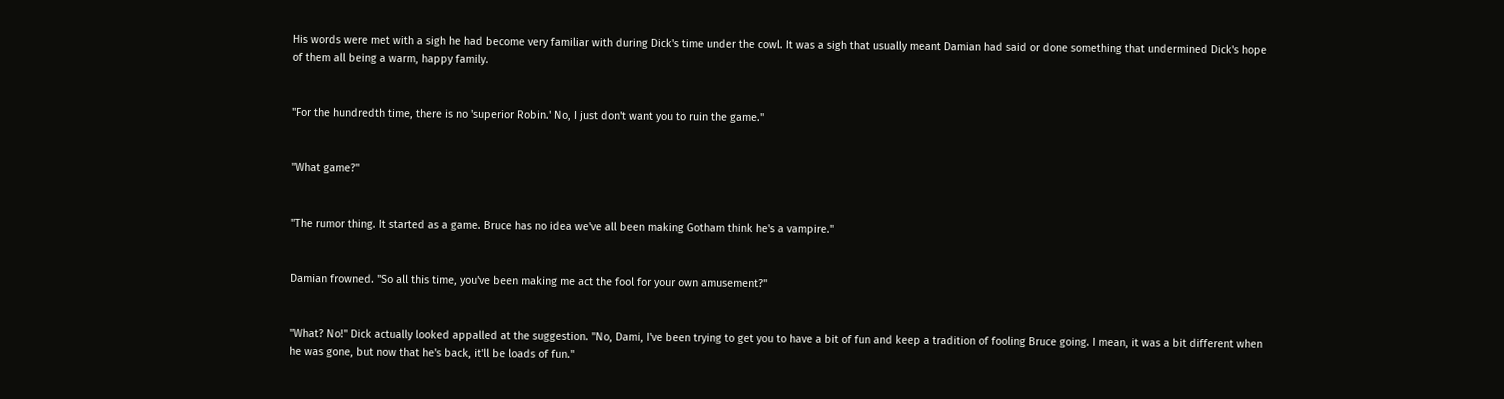His words were met with a sigh he had become very familiar with during Dick's time under the cowl. It was a sigh that usually meant Damian had said or done something that undermined Dick's hope of them all being a warm, happy family.


"For the hundredth time, there is no 'superior Robin.' No, I just don't want you to ruin the game."


"What game?"


"The rumor thing. It started as a game. Bruce has no idea we've all been making Gotham think he's a vampire."


Damian frowned. "So all this time, you've been making me act the fool for your own amusement?"


"What? No!" Dick actually looked appalled at the suggestion. "No, Dami, I've been trying to get you to have a bit of fun and keep a tradition of fooling Bruce going. I mean, it was a bit different when he was gone, but now that he's back, it'll be loads of fun."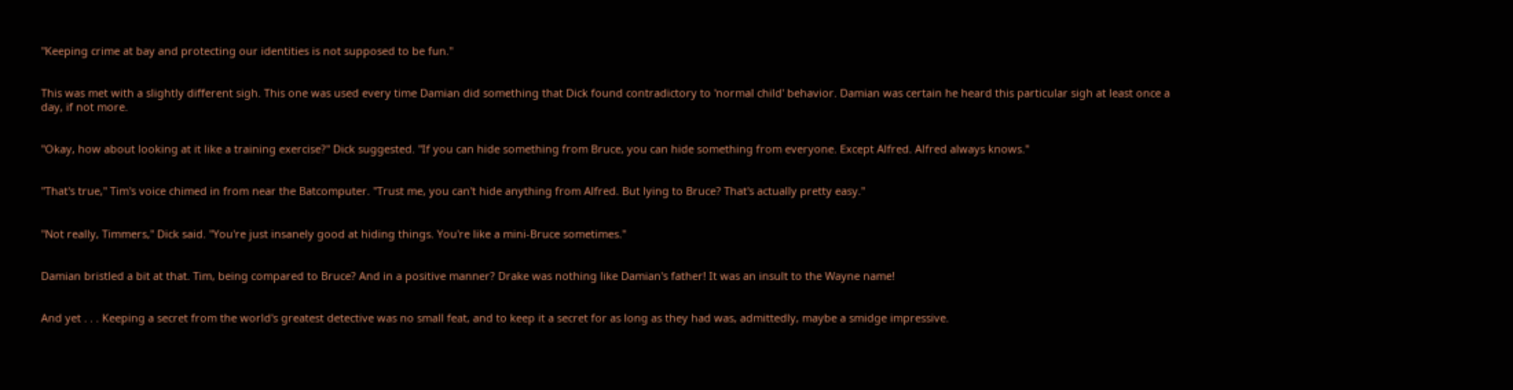"Keeping crime at bay and protecting our identities is not supposed to be fun."


This was met with a slightly different sigh. This one was used every time Damian did something that Dick found contradictory to 'normal child' behavior. Damian was certain he heard this particular sigh at least once a day, if not more.


"Okay, how about looking at it like a training exercise?" Dick suggested. "If you can hide something from Bruce, you can hide something from everyone. Except Alfred. Alfred always knows."


"That's true," Tim's voice chimed in from near the Batcomputer. "Trust me, you can't hide anything from Alfred. But lying to Bruce? That's actually pretty easy."


"Not really, Timmers," Dick said. "You're just insanely good at hiding things. You're like a mini-Bruce sometimes."


Damian bristled a bit at that. Tim, being compared to Bruce? And in a positive manner? Drake was nothing like Damian's father! It was an insult to the Wayne name!


And yet . . . Keeping a secret from the world's greatest detective was no small feat, and to keep it a secret for as long as they had was, admittedly, maybe a smidge impressive.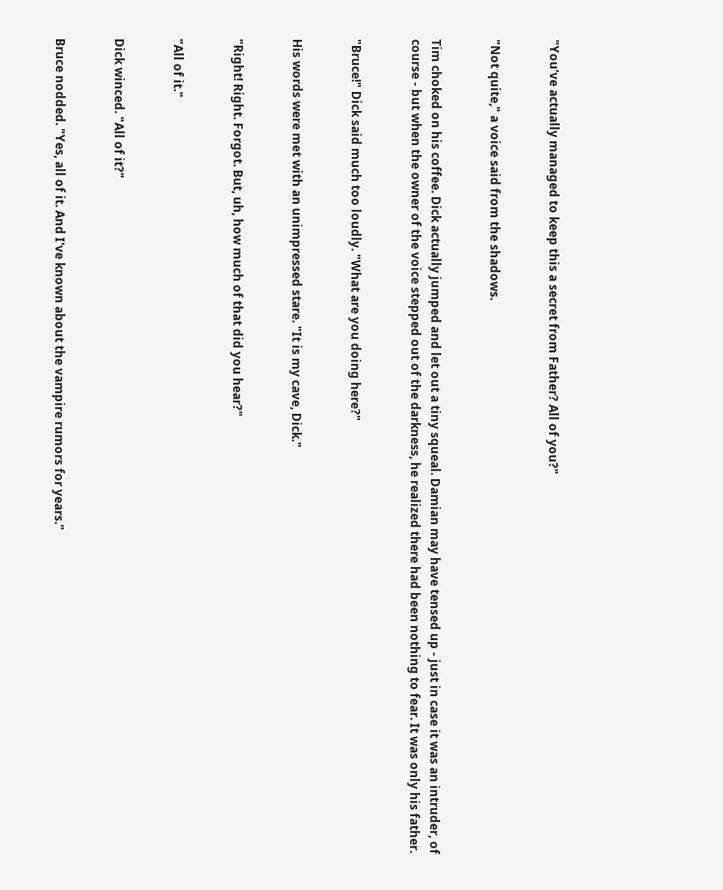"You've actually managed to keep this a secret from Father? All of you?"


"Not quite," a voice said from the shadows.


Tim choked on his coffee. Dick actually jumped and let out a tiny squeal. Damian may have tensed up - just in case it was an intruder, of course - but when the owner of the voice stepped out of the darkness, he realized there had been nothing to fear. It was only his father.


"Bruce!" Dick said much too loudly. "What are you doing here?"


His words were met with an unimpressed stare. "It is my cave, Dick."


"Right! Right. Forgot. But, uh, how much of that did you hear?"


"All of it."


Dick winced. "All of it?"


Bruce nodded. "Yes, all of it. And I've known about the vampire rumors for years."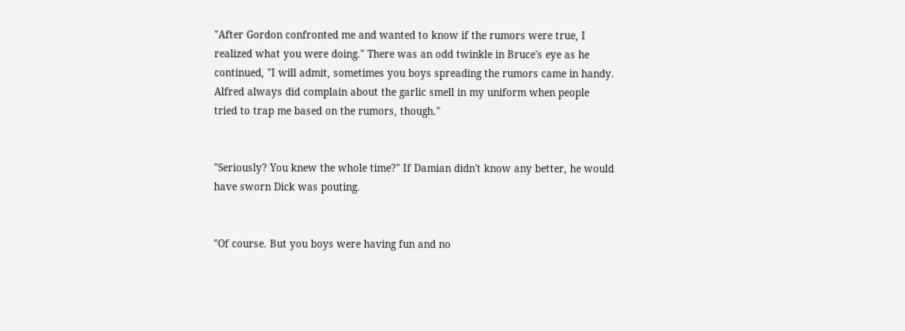"After Gordon confronted me and wanted to know if the rumors were true, I realized what you were doing." There was an odd twinkle in Bruce's eye as he continued, "I will admit, sometimes you boys spreading the rumors came in handy. Alfred always did complain about the garlic smell in my uniform when people tried to trap me based on the rumors, though."


"Seriously? You knew the whole time?" If Damian didn't know any better, he would have sworn Dick was pouting.


"Of course. But you boys were having fun and no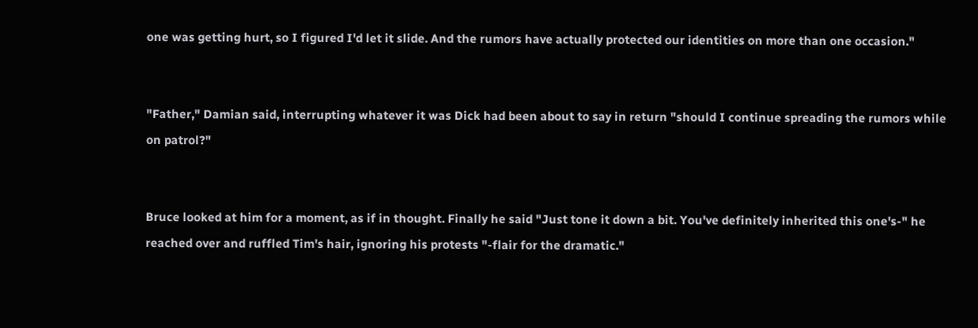one was getting hurt, so I figured I'd let it slide. And the rumors have actually protected our identities on more than one occasion."


"Father," Damian said, interrupting whatever it was Dick had been about to say in return "should I continue spreading the rumors while on patrol?"


Bruce looked at him for a moment, as if in thought. Finally he said "Just tone it down a bit. You've definitely inherited this one's-" he reached over and ruffled Tim's hair, ignoring his protests "-flair for the dramatic."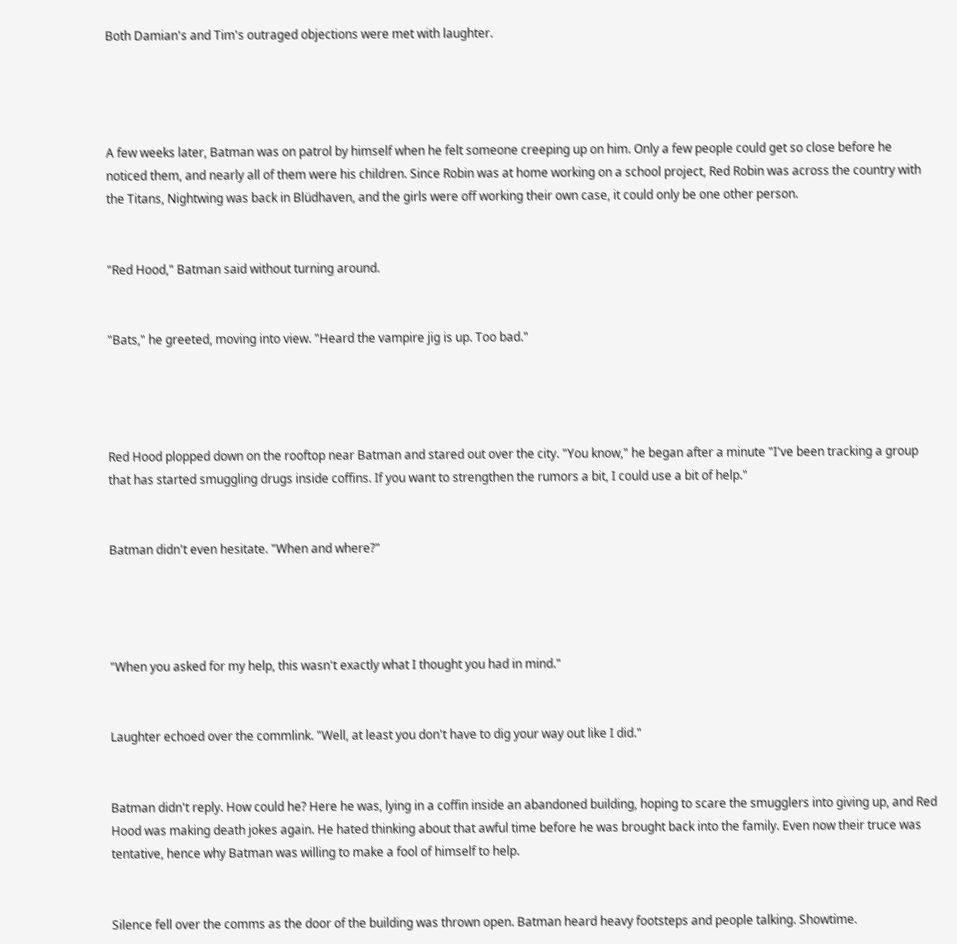Both Damian's and Tim's outraged objections were met with laughter.




A few weeks later, Batman was on patrol by himself when he felt someone creeping up on him. Only a few people could get so close before he noticed them, and nearly all of them were his children. Since Robin was at home working on a school project, Red Robin was across the country with the Titans, Nightwing was back in Blüdhaven, and the girls were off working their own case, it could only be one other person.


"Red Hood," Batman said without turning around.


"Bats," he greeted, moving into view. "Heard the vampire jig is up. Too bad."




Red Hood plopped down on the rooftop near Batman and stared out over the city. "You know," he began after a minute "I've been tracking a group that has started smuggling drugs inside coffins. If you want to strengthen the rumors a bit, I could use a bit of help."


Batman didn't even hesitate. "When and where?"




"When you asked for my help, this wasn't exactly what I thought you had in mind."


Laughter echoed over the commlink. "Well, at least you don't have to dig your way out like I did."


Batman didn't reply. How could he? Here he was, lying in a coffin inside an abandoned building, hoping to scare the smugglers into giving up, and Red Hood was making death jokes again. He hated thinking about that awful time before he was brought back into the family. Even now their truce was tentative, hence why Batman was willing to make a fool of himself to help.


Silence fell over the comms as the door of the building was thrown open. Batman heard heavy footsteps and people talking. Showtime.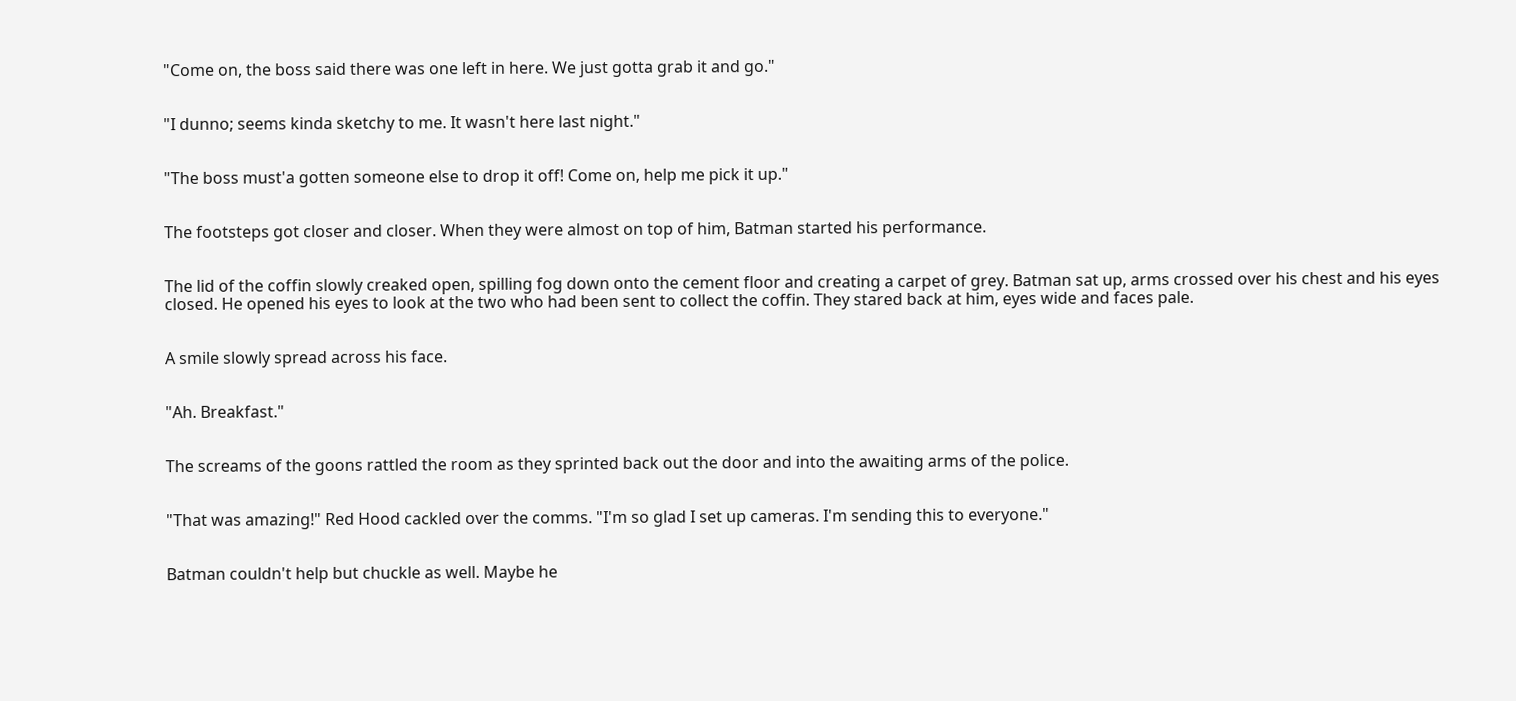"Come on, the boss said there was one left in here. We just gotta grab it and go."


"I dunno; seems kinda sketchy to me. It wasn't here last night."


"The boss must'a gotten someone else to drop it off! Come on, help me pick it up."


The footsteps got closer and closer. When they were almost on top of him, Batman started his performance.


The lid of the coffin slowly creaked open, spilling fog down onto the cement floor and creating a carpet of grey. Batman sat up, arms crossed over his chest and his eyes closed. He opened his eyes to look at the two who had been sent to collect the coffin. They stared back at him, eyes wide and faces pale.


A smile slowly spread across his face.


"Ah. Breakfast."


The screams of the goons rattled the room as they sprinted back out the door and into the awaiting arms of the police.


"That was amazing!" Red Hood cackled over the comms. "I'm so glad I set up cameras. I'm sending this to everyone."


Batman couldn't help but chuckle as well. Maybe he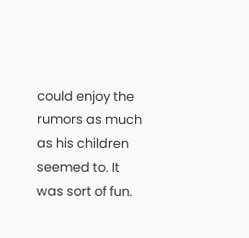could enjoy the rumors as much as his children seemed to. It was sort of fun.